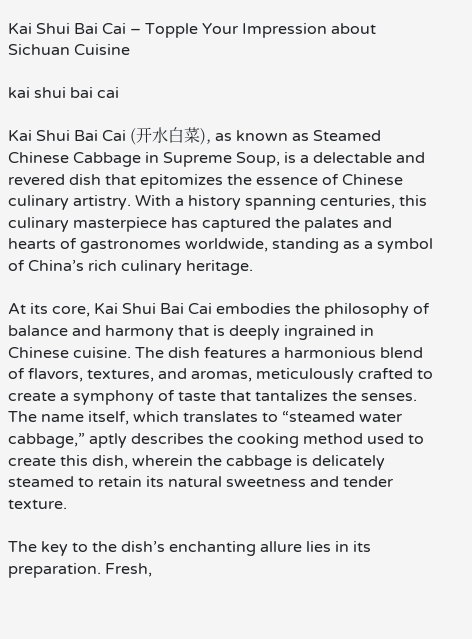Kai Shui Bai Cai – Topple Your Impression about Sichuan Cuisine

kai shui bai cai

Kai Shui Bai Cai (开水白菜), as known as Steamed Chinese Cabbage in Supreme Soup, is a delectable and revered dish that epitomizes the essence of Chinese culinary artistry. With a history spanning centuries, this culinary masterpiece has captured the palates and hearts of gastronomes worldwide, standing as a symbol of China’s rich culinary heritage.

At its core, Kai Shui Bai Cai embodies the philosophy of balance and harmony that is deeply ingrained in Chinese cuisine. The dish features a harmonious blend of flavors, textures, and aromas, meticulously crafted to create a symphony of taste that tantalizes the senses. The name itself, which translates to “steamed water cabbage,” aptly describes the cooking method used to create this dish, wherein the cabbage is delicately steamed to retain its natural sweetness and tender texture.

The key to the dish’s enchanting allure lies in its preparation. Fresh,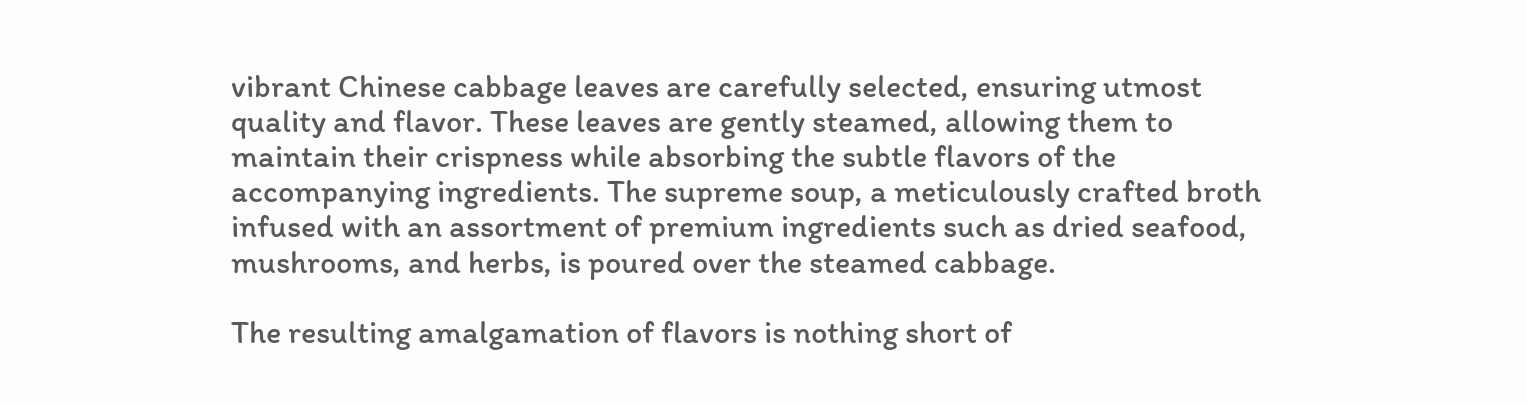vibrant Chinese cabbage leaves are carefully selected, ensuring utmost quality and flavor. These leaves are gently steamed, allowing them to maintain their crispness while absorbing the subtle flavors of the accompanying ingredients. The supreme soup, a meticulously crafted broth infused with an assortment of premium ingredients such as dried seafood, mushrooms, and herbs, is poured over the steamed cabbage.

The resulting amalgamation of flavors is nothing short of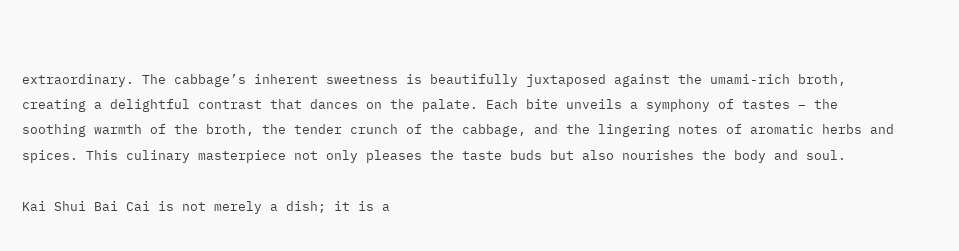extraordinary. The cabbage’s inherent sweetness is beautifully juxtaposed against the umami-rich broth, creating a delightful contrast that dances on the palate. Each bite unveils a symphony of tastes – the soothing warmth of the broth, the tender crunch of the cabbage, and the lingering notes of aromatic herbs and spices. This culinary masterpiece not only pleases the taste buds but also nourishes the body and soul.

Kai Shui Bai Cai is not merely a dish; it is a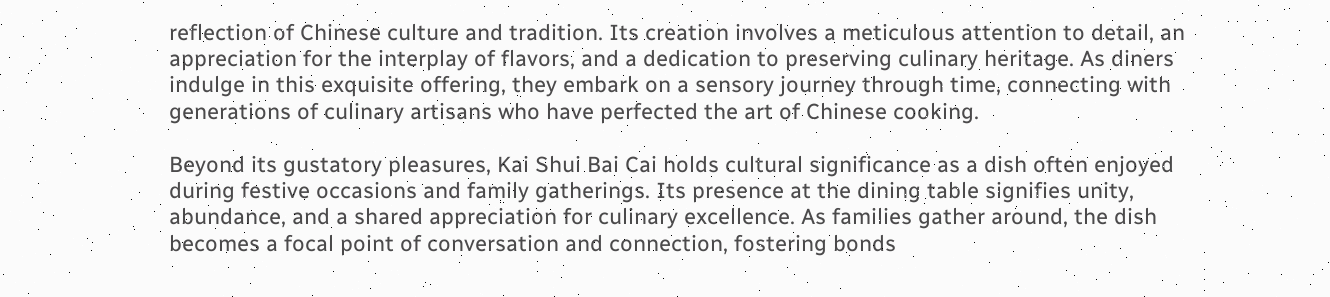reflection of Chinese culture and tradition. Its creation involves a meticulous attention to detail, an appreciation for the interplay of flavors, and a dedication to preserving culinary heritage. As diners indulge in this exquisite offering, they embark on a sensory journey through time, connecting with generations of culinary artisans who have perfected the art of Chinese cooking.

Beyond its gustatory pleasures, Kai Shui Bai Cai holds cultural significance as a dish often enjoyed during festive occasions and family gatherings. Its presence at the dining table signifies unity, abundance, and a shared appreciation for culinary excellence. As families gather around, the dish becomes a focal point of conversation and connection, fostering bonds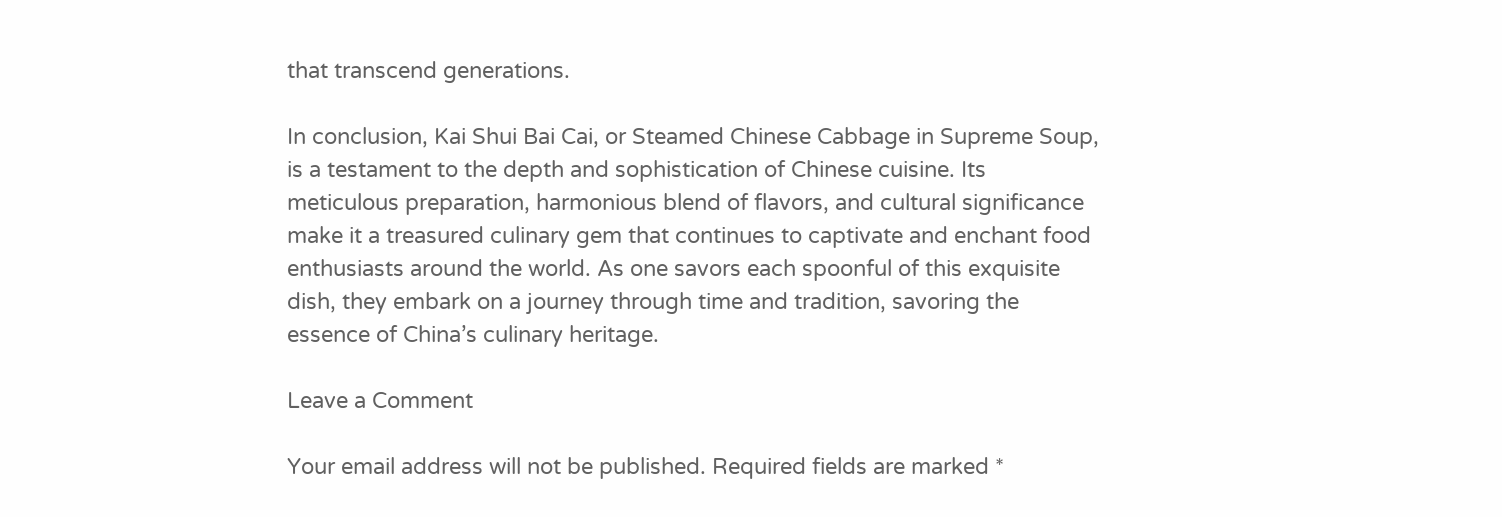that transcend generations.

In conclusion, Kai Shui Bai Cai, or Steamed Chinese Cabbage in Supreme Soup, is a testament to the depth and sophistication of Chinese cuisine. Its meticulous preparation, harmonious blend of flavors, and cultural significance make it a treasured culinary gem that continues to captivate and enchant food enthusiasts around the world. As one savors each spoonful of this exquisite dish, they embark on a journey through time and tradition, savoring the essence of China’s culinary heritage.

Leave a Comment

Your email address will not be published. Required fields are marked *